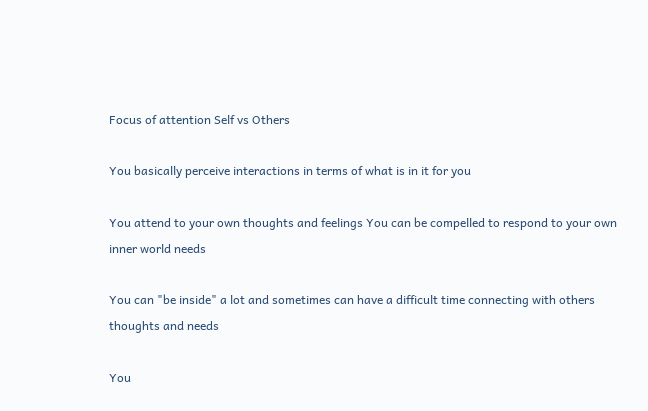Focus of attention Self vs Others

You basically perceive interactions in terms of what is in it for you

You attend to your own thoughts and feelings You can be compelled to respond to your own inner world needs

You can "be inside" a lot and sometimes can have a difficult time connecting with others thoughts and needs

You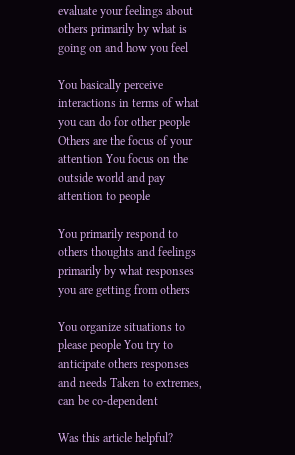evaluate your feelings about others primarily by what is going on and how you feel

You basically perceive interactions in terms of what you can do for other people Others are the focus of your attention You focus on the outside world and pay attention to people

You primarily respond to others thoughts and feelings primarily by what responses you are getting from others

You organize situations to please people You try to anticipate others responses and needs Taken to extremes, can be co-dependent

Was this article helpful?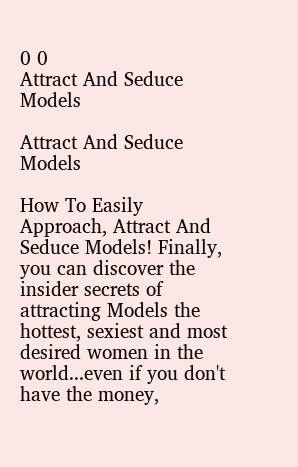0 0
Attract And Seduce Models

Attract And Seduce Models

How To Easily Approach, Attract And Seduce Models! Finally, you can discover the insider secrets of attracting Models the hottest, sexiest and most desired women in the world...even if you don't have the money,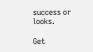success or looks.

Get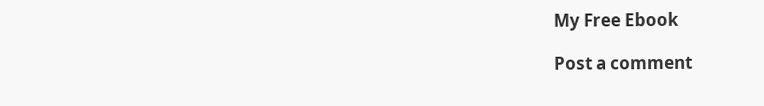My Free Ebook

Post a comment